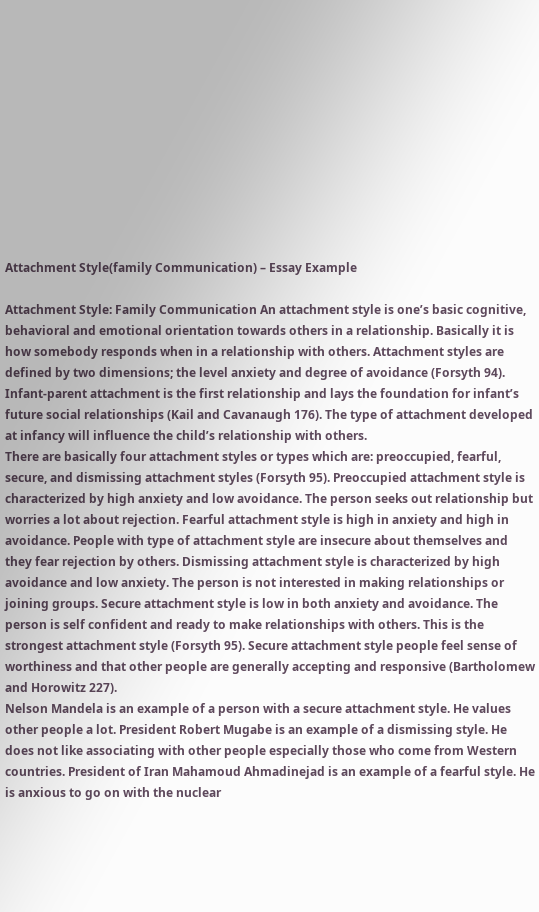Attachment Style(family Communication) – Essay Example

Attachment Style: Family Communication An attachment style is one’s basic cognitive, behavioral and emotional orientation towards others in a relationship. Basically it is how somebody responds when in a relationship with others. Attachment styles are defined by two dimensions; the level anxiety and degree of avoidance (Forsyth 94). Infant-parent attachment is the first relationship and lays the foundation for infant’s future social relationships (Kail and Cavanaugh 176). The type of attachment developed at infancy will influence the child’s relationship with others.
There are basically four attachment styles or types which are: preoccupied, fearful, secure, and dismissing attachment styles (Forsyth 95). Preoccupied attachment style is characterized by high anxiety and low avoidance. The person seeks out relationship but worries a lot about rejection. Fearful attachment style is high in anxiety and high in avoidance. People with type of attachment style are insecure about themselves and they fear rejection by others. Dismissing attachment style is characterized by high avoidance and low anxiety. The person is not interested in making relationships or joining groups. Secure attachment style is low in both anxiety and avoidance. The person is self confident and ready to make relationships with others. This is the strongest attachment style (Forsyth 95). Secure attachment style people feel sense of worthiness and that other people are generally accepting and responsive (Bartholomew and Horowitz 227).
Nelson Mandela is an example of a person with a secure attachment style. He values other people a lot. President Robert Mugabe is an example of a dismissing style. He does not like associating with other people especially those who come from Western countries. President of Iran Mahamoud Ahmadinejad is an example of a fearful style. He is anxious to go on with the nuclear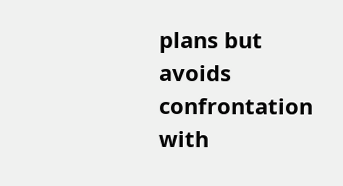plans but avoids confrontation with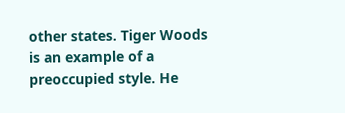other states. Tiger Woods is an example of a preoccupied style. He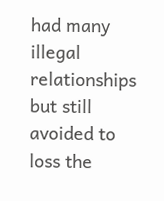had many illegal relationships but still avoided to loss the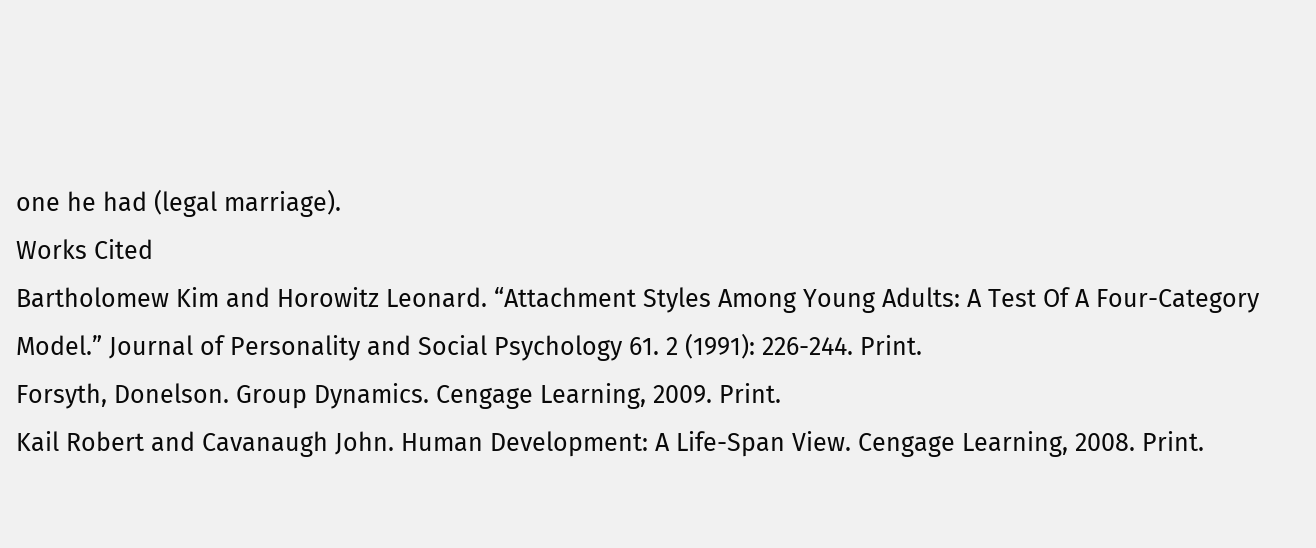one he had (legal marriage).
Works Cited
Bartholomew Kim and Horowitz Leonard. “Attachment Styles Among Young Adults: A Test Of A Four-Category Model.” Journal of Personality and Social Psychology 61. 2 (1991): 226-244. Print.
Forsyth, Donelson. Group Dynamics. Cengage Learning, 2009. Print.
Kail Robert and Cavanaugh John. Human Development: A Life-Span View. Cengage Learning, 2008. Print.